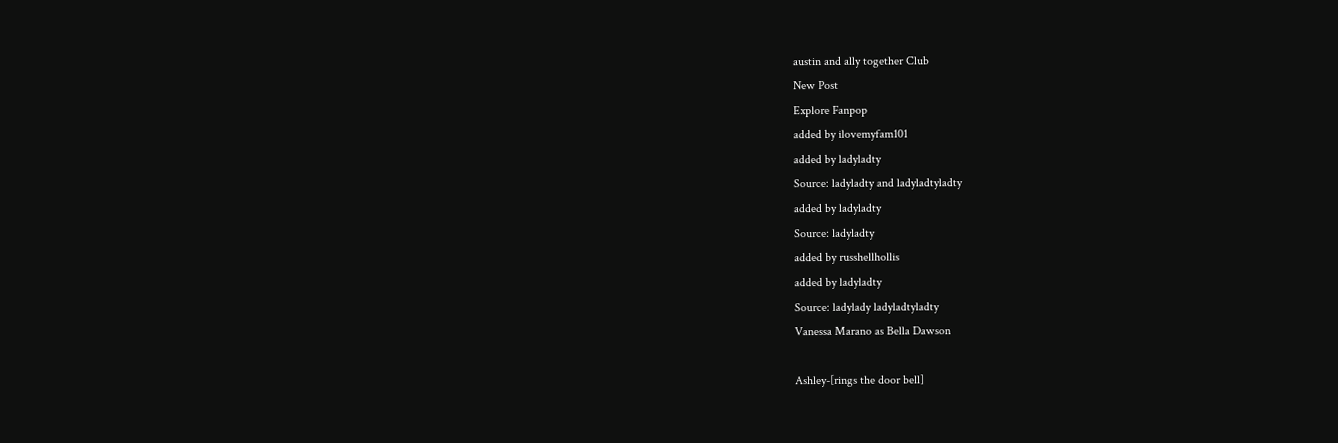austin and ally together Club
New Post
Explore Fanpop
added by ilovemyfam101
added by ladyladty
Source: ladyladty and ladyladtyladty
added by ladyladty
Source: ladyladty
added by russhellhollis
added by ladyladty
Source: ladylady ladyladtyladty
Vanessa Marano as Bella Dawson

Ashley-[rings the door bell]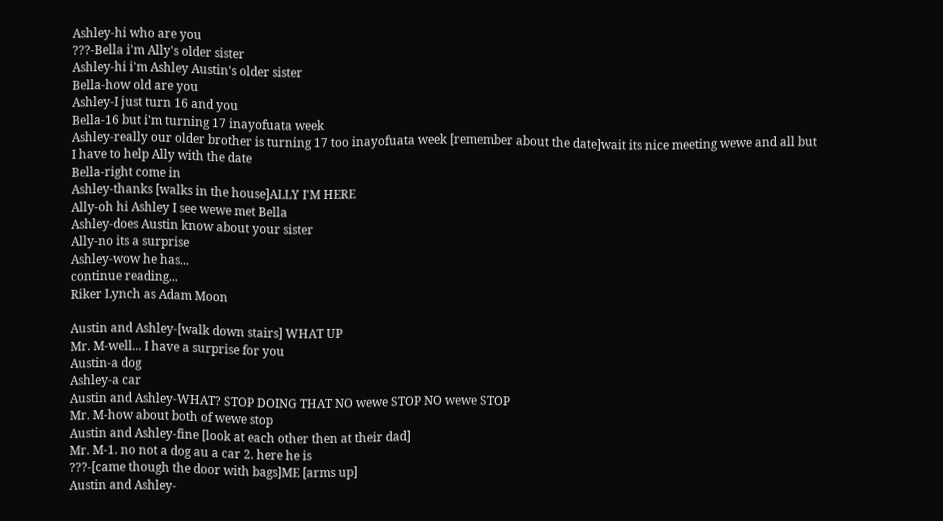Ashley-hi who are you
???-Bella i'm Ally's older sister
Ashley-hi i'm Ashley Austin's older sister
Bella-how old are you
Ashley-I just turn 16 and you
Bella-16 but i'm turning 17 inayofuata week
Ashley-really our older brother is turning 17 too inayofuata week [remember about the date]wait its nice meeting wewe and all but I have to help Ally with the date
Bella-right come in
Ashley-thanks [walks in the house]ALLY I'M HERE
Ally-oh hi Ashley I see wewe met Bella
Ashley-does Austin know about your sister
Ally-no its a surprise
Ashley-wow he has...
continue reading...
Riker Lynch as Adam Moon

Austin and Ashley-[walk down stairs] WHAT UP
Mr. M-well... I have a surprise for you
Austin-a dog
Ashley-a car
Austin and Ashley-WHAT? STOP DOING THAT NO wewe STOP NO wewe STOP
Mr. M-how about both of wewe stop
Austin and Ashley-fine [look at each other then at their dad]
Mr. M-1. no not a dog au a car 2. here he is
???-[came though the door with bags]ME [arms up]
Austin and Ashley-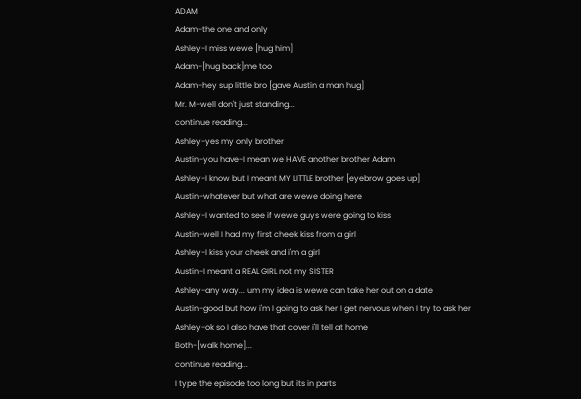ADAM
Adam-the one and only
Ashley-I miss wewe [hug him]
Adam-[hug back]me too
Adam-hey sup little bro [gave Austin a man hug]
Mr. M-well don't just standing...
continue reading...
Ashley-yes my only brother
Austin-you have-I mean we HAVE another brother Adam
Ashley-I know but I meant MY LITTLE brother [eyebrow goes up]
Austin-whatever but what are wewe doing here
Ashley-I wanted to see if wewe guys were going to kiss
Austin-well I had my first cheek kiss from a girl
Ashley-I kiss your cheek and i'm a girl
Austin-I meant a REAL GIRL not my SISTER
Ashley-any way... um my idea is wewe can take her out on a date
Austin-good but how i'm I going to ask her I get nervous when I try to ask her
Ashley-ok so I also have that cover i'll tell at home
Both-[walk home]...
continue reading...
I type the episode too long but its in parts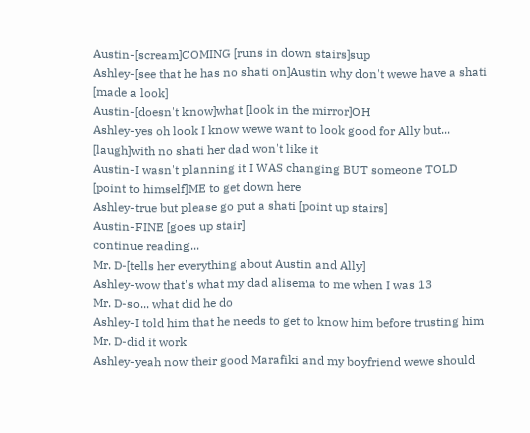Austin-[scream]COMING [runs in down stairs]sup
Ashley-[see that he has no shati on]Austin why don't wewe have a shati [made a look]
Austin-[doesn't know]what [look in the mirror]OH
Ashley-yes oh look I know wewe want to look good for Ally but... [laugh]with no shati her dad won't like it
Austin-I wasn't planning it I WAS changing BUT someone TOLD [point to himself]ME to get down here
Ashley-true but please go put a shati [point up stairs]
Austin-FINE [goes up stair]
continue reading...
Mr. D-[tells her everything about Austin and Ally]
Ashley-wow that's what my dad alisema to me when I was 13
Mr. D-so... what did he do
Ashley-I told him that he needs to get to know him before trusting him
Mr. D-did it work
Ashley-yeah now their good Marafiki and my boyfriend wewe should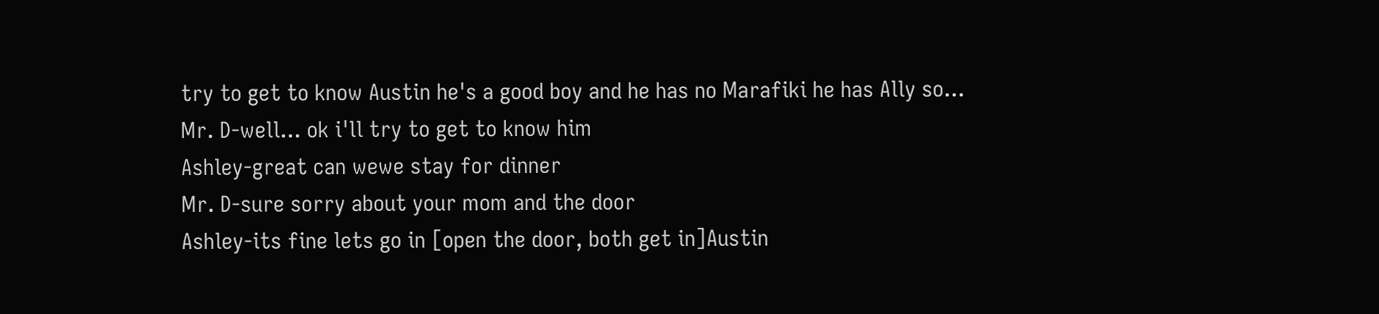try to get to know Austin he's a good boy and he has no Marafiki he has Ally so...
Mr. D-well... ok i'll try to get to know him
Ashley-great can wewe stay for dinner
Mr. D-sure sorry about your mom and the door
Ashley-its fine lets go in [open the door, both get in]Austin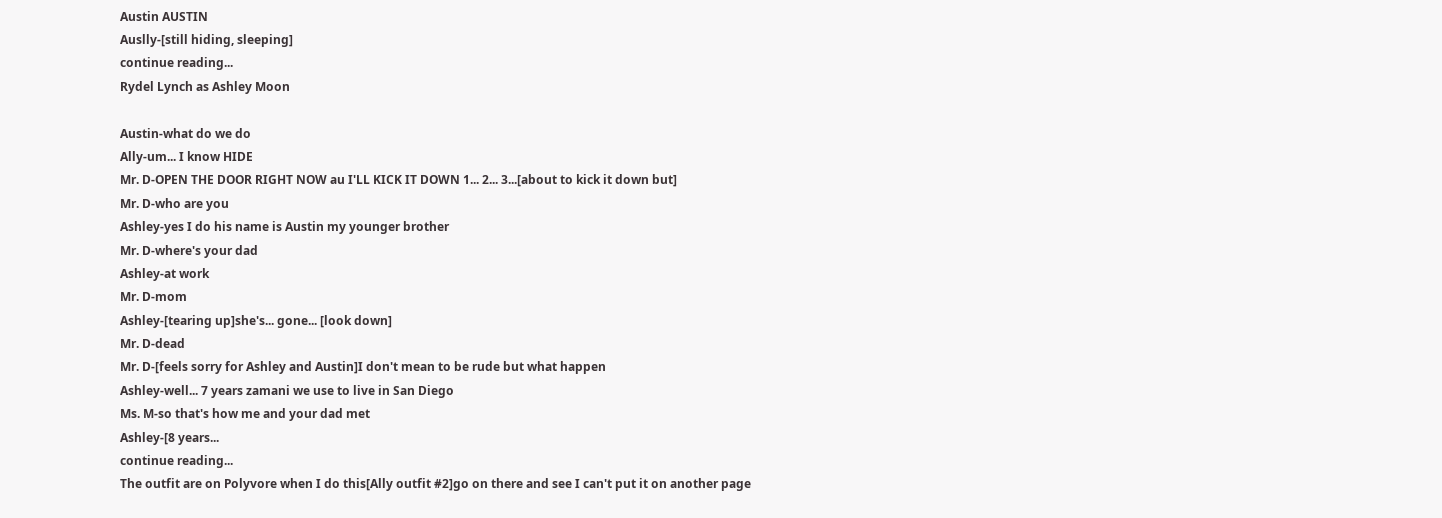Austin AUSTIN
Auslly-[still hiding, sleeping]
continue reading...
Rydel Lynch as Ashley Moon

Austin-what do we do
Ally-um... I know HIDE
Mr. D-OPEN THE DOOR RIGHT NOW au I'LL KICK IT DOWN 1... 2... 3...[about to kick it down but]
Mr. D-who are you
Ashley-yes I do his name is Austin my younger brother
Mr. D-where's your dad
Ashley-at work
Mr. D-mom
Ashley-[tearing up]she's... gone... [look down]
Mr. D-dead
Mr. D-[feels sorry for Ashley and Austin]I don't mean to be rude but what happen
Ashley-well... 7 years zamani we use to live in San Diego
Ms. M-so that's how me and your dad met
Ashley-[8 years...
continue reading...
The outfit are on Polyvore when I do this[Ally outfit #2]go on there and see I can't put it on another page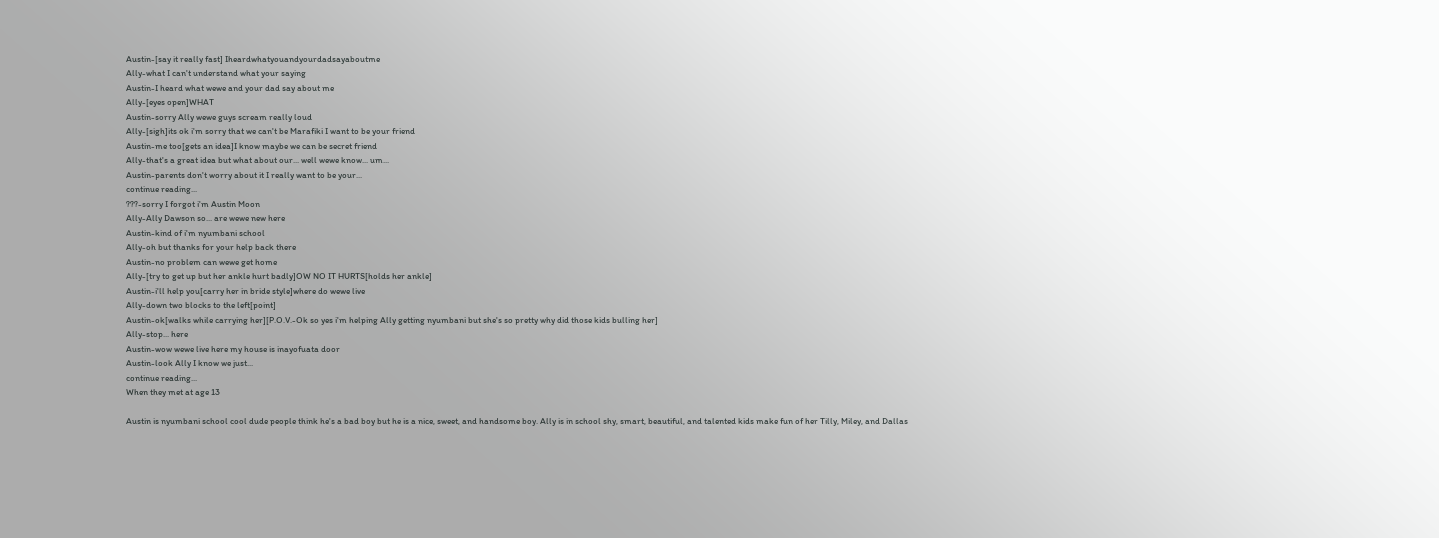Austin-[say it really fast] Iheardwhatyouandyourdadsayaboutme
Ally-what I can't understand what your saying
Austin-I heard what wewe and your dad say about me
Ally-[eyes open]WHAT
Austin-sorry Ally wewe guys scream really loud
Ally-[sigh]its ok i'm sorry that we can't be Marafiki I want to be your friend
Austin-me too[gets an idea]I know maybe we can be secret friend
Ally-that's a great idea but what about our... well wewe know... um...
Austin-parents don't worry about it I really want to be your...
continue reading...
???-sorry I forgot i'm Austin Moon
Ally-Ally Dawson so... are wewe new here
Austin-kind of i'm nyumbani school
Ally-oh but thanks for your help back there
Austin-no problem can wewe get home
Ally-[try to get up but her ankle hurt badly]OW NO IT HURTS[holds her ankle]
Austin-i'll help you[carry her in bride style]where do wewe live
Ally-down two blocks to the left[point]
Austin-ok[walks while carrying her][P.O.V.-Ok so yes i'm helping Ally getting nyumbani but she's so pretty why did those kids bulling her]
Ally-stop... here
Austin-wow wewe live here my house is inayofuata door
Austin-look Ally I know we just...
continue reading...
When they met at age 13

Austin is nyumbani school cool dude people think he's a bad boy but he is a nice, sweet, and handsome boy. Ally is in school shy, smart, beautiful, and talented kids make fun of her Tilly, Miley, and Dallas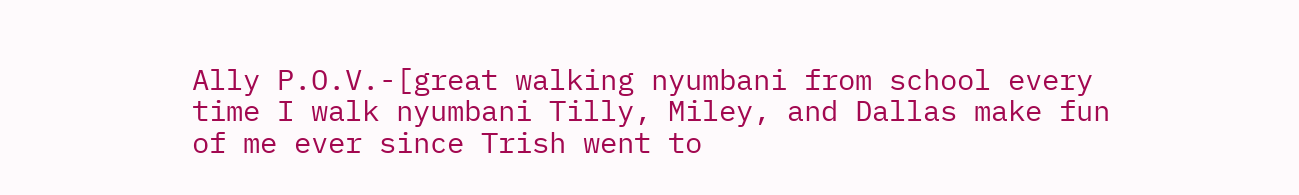Ally P.O.V.-[great walking nyumbani from school every time I walk nyumbani Tilly, Miley, and Dallas make fun of me ever since Trish went to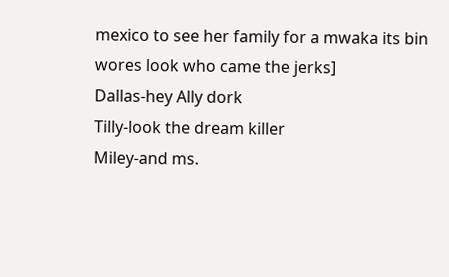mexico to see her family for a mwaka its bin wores look who came the jerks]
Dallas-hey Ally dork
Tilly-look the dream killer
Miley-and ms.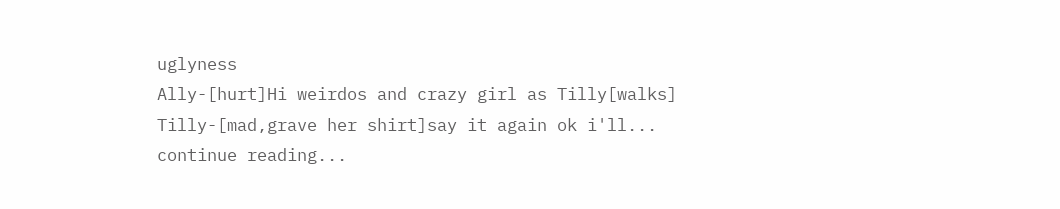uglyness
Ally-[hurt]Hi weirdos and crazy girl as Tilly[walks]
Tilly-[mad,grave her shirt]say it again ok i'll...
continue reading...